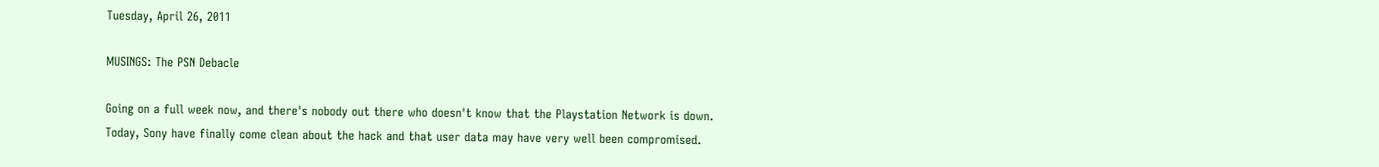Tuesday, April 26, 2011

MUSINGS: The PSN Debacle

Going on a full week now, and there's nobody out there who doesn't know that the Playstation Network is down. Today, Sony have finally come clean about the hack and that user data may have very well been compromised.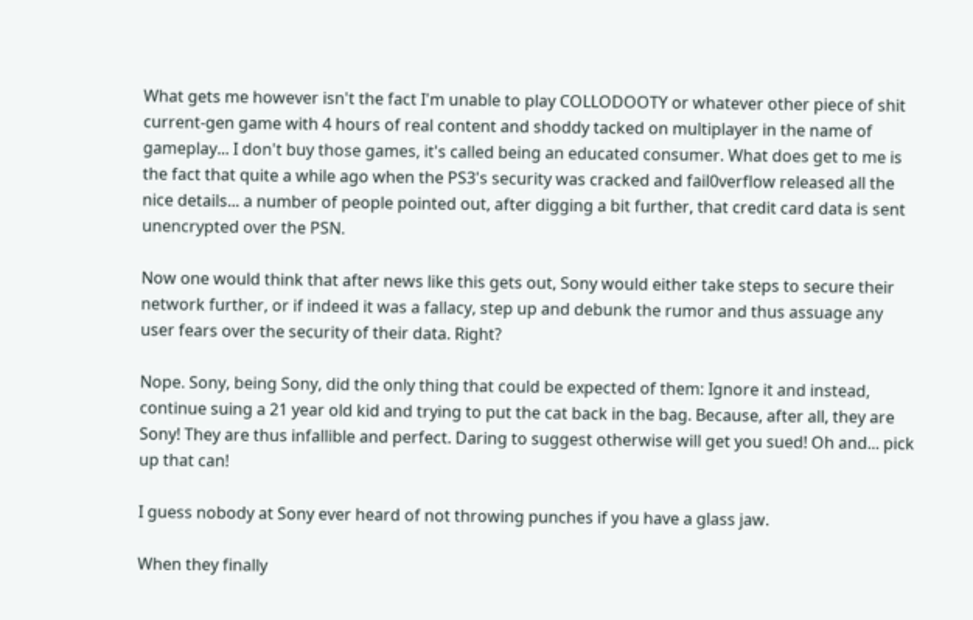What gets me however isn't the fact I'm unable to play COLLODOOTY or whatever other piece of shit current-gen game with 4 hours of real content and shoddy tacked on multiplayer in the name of gameplay... I don't buy those games, it's called being an educated consumer. What does get to me is the fact that quite a while ago when the PS3's security was cracked and fail0verflow released all the nice details... a number of people pointed out, after digging a bit further, that credit card data is sent unencrypted over the PSN.

Now one would think that after news like this gets out, Sony would either take steps to secure their network further, or if indeed it was a fallacy, step up and debunk the rumor and thus assuage any user fears over the security of their data. Right?

Nope. Sony, being Sony, did the only thing that could be expected of them: Ignore it and instead, continue suing a 21 year old kid and trying to put the cat back in the bag. Because, after all, they are Sony! They are thus infallible and perfect. Daring to suggest otherwise will get you sued! Oh and... pick up that can!

I guess nobody at Sony ever heard of not throwing punches if you have a glass jaw.

When they finally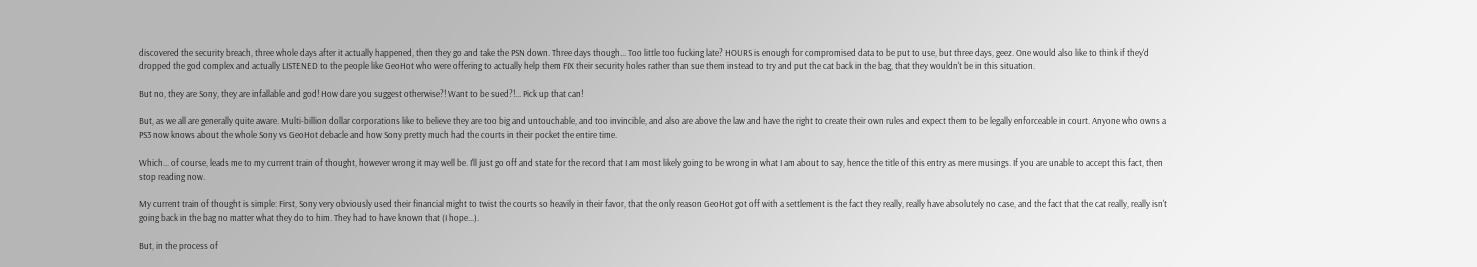discovered the security breach, three whole days after it actually happened, then they go and take the PSN down. Three days though... Too little too fucking late? HOURS is enough for compromised data to be put to use, but three days, geez. One would also like to think if they'd dropped the god complex and actually LISTENED to the people like GeoHot who were offering to actually help them FIX their security holes rather than sue them instead to try and put the cat back in the bag, that they wouldn't be in this situation.

But no, they are Sony, they are infallable and god! How dare you suggest otherwise?! Want to be sued?!... Pick up that can!

But, as we all are generally quite aware. Multi-billion dollar corporations like to believe they are too big and untouchable, and too invincible, and also are above the law and have the right to create their own rules and expect them to be legally enforceable in court. Anyone who owns a PS3 now knows about the whole Sony vs GeoHot debacle and how Sony pretty much had the courts in their pocket the entire time.

Which... of course, leads me to my current train of thought, however wrong it may well be. I'll just go off and state for the record that I am most likely going to be wrong in what I am about to say, hence the title of this entry as mere musings. If you are unable to accept this fact, then stop reading now.

My current train of thought is simple: First, Sony very obviously used their financial might to twist the courts so heavily in their favor, that the only reason GeoHot got off with a settlement is the fact they really, really have absolutely no case, and the fact that the cat really, really isn't going back in the bag no matter what they do to him. They had to have known that (I hope...).

But, in the process of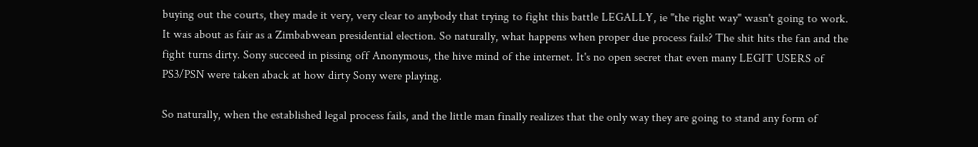buying out the courts, they made it very, very clear to anybody that trying to fight this battle LEGALLY, ie "the right way" wasn't going to work. It was about as fair as a Zimbabwean presidential election. So naturally, what happens when proper due process fails? The shit hits the fan and the fight turns dirty. Sony succeed in pissing off Anonymous, the hive mind of the internet. It's no open secret that even many LEGIT USERS of PS3/PSN were taken aback at how dirty Sony were playing.

So naturally, when the established legal process fails, and the little man finally realizes that the only way they are going to stand any form of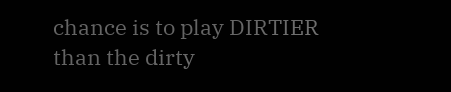chance is to play DIRTIER than the dirty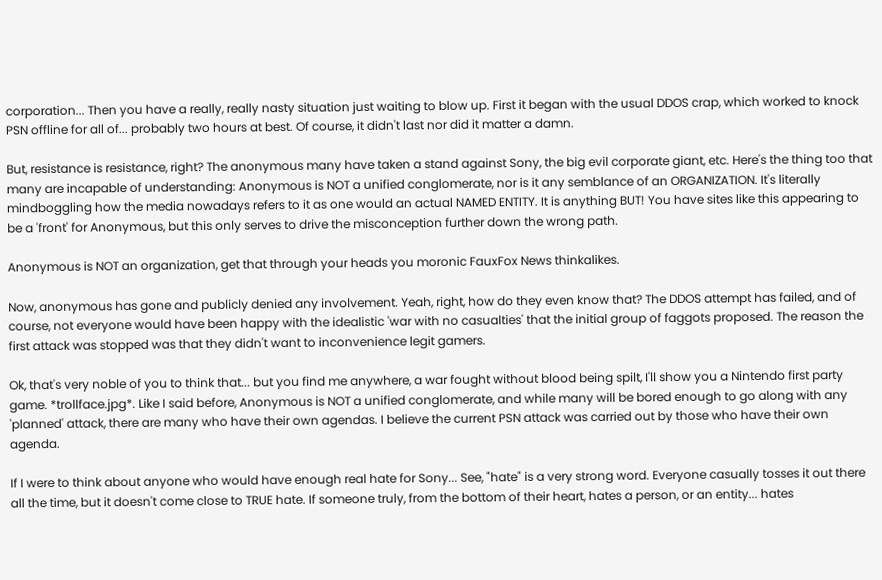corporation... Then you have a really, really nasty situation just waiting to blow up. First it began with the usual DDOS crap, which worked to knock PSN offline for all of... probably two hours at best. Of course, it didn't last nor did it matter a damn.

But, resistance is resistance, right? The anonymous many have taken a stand against Sony, the big evil corporate giant, etc. Here's the thing too that many are incapable of understanding: Anonymous is NOT a unified conglomerate, nor is it any semblance of an ORGANIZATION. It's literally mindboggling how the media nowadays refers to it as one would an actual NAMED ENTITY. It is anything BUT! You have sites like this appearing to be a 'front' for Anonymous, but this only serves to drive the misconception further down the wrong path.

Anonymous is NOT an organization, get that through your heads you moronic FauxFox News thinkalikes.

Now, anonymous has gone and publicly denied any involvement. Yeah, right, how do they even know that? The DDOS attempt has failed, and of course, not everyone would have been happy with the idealistic 'war with no casualties' that the initial group of faggots proposed. The reason the first attack was stopped was that they didn't want to inconvenience legit gamers.

Ok, that's very noble of you to think that... but you find me anywhere, a war fought without blood being spilt, I'll show you a Nintendo first party game. *trollface.jpg*. Like I said before, Anonymous is NOT a unified conglomerate, and while many will be bored enough to go along with any 'planned' attack, there are many who have their own agendas. I believe the current PSN attack was carried out by those who have their own agenda.

If I were to think about anyone who would have enough real hate for Sony... See, "hate" is a very strong word. Everyone casually tosses it out there all the time, but it doesn't come close to TRUE hate. If someone truly, from the bottom of their heart, hates a person, or an entity... hates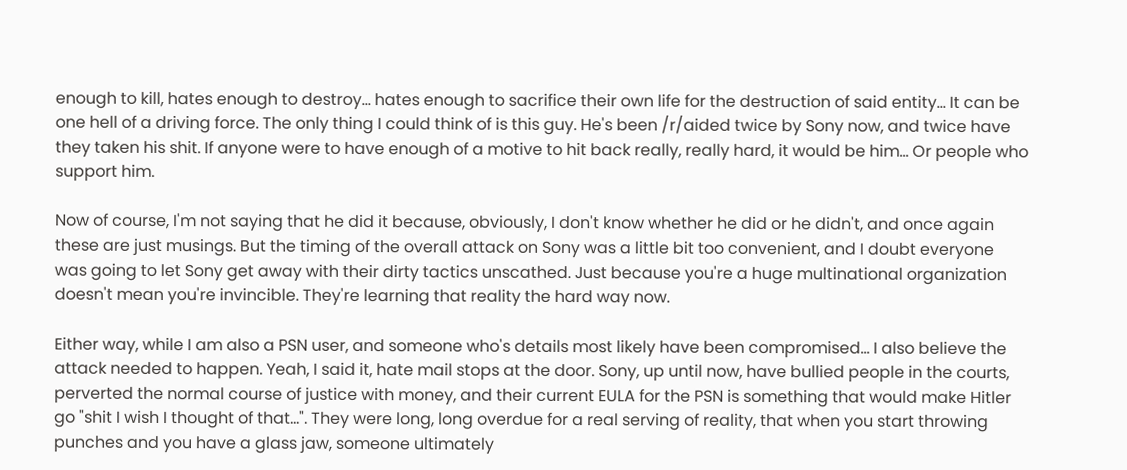enough to kill, hates enough to destroy... hates enough to sacrifice their own life for the destruction of said entity... It can be one hell of a driving force. The only thing I could think of is this guy. He's been /r/aided twice by Sony now, and twice have they taken his shit. If anyone were to have enough of a motive to hit back really, really hard, it would be him... Or people who support him.

Now of course, I'm not saying that he did it because, obviously, I don't know whether he did or he didn't, and once again these are just musings. But the timing of the overall attack on Sony was a little bit too convenient, and I doubt everyone was going to let Sony get away with their dirty tactics unscathed. Just because you're a huge multinational organization doesn't mean you're invincible. They're learning that reality the hard way now.

Either way, while I am also a PSN user, and someone who's details most likely have been compromised... I also believe the attack needed to happen. Yeah, I said it, hate mail stops at the door. Sony, up until now, have bullied people in the courts, perverted the normal course of justice with money, and their current EULA for the PSN is something that would make Hitler go "shit I wish I thought of that...". They were long, long overdue for a real serving of reality, that when you start throwing punches and you have a glass jaw, someone ultimately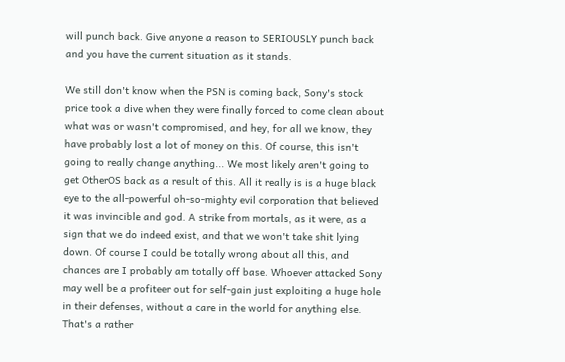will punch back. Give anyone a reason to SERIOUSLY punch back and you have the current situation as it stands.

We still don't know when the PSN is coming back, Sony's stock price took a dive when they were finally forced to come clean about what was or wasn't compromised, and hey, for all we know, they have probably lost a lot of money on this. Of course, this isn't going to really change anything... We most likely aren't going to get OtherOS back as a result of this. All it really is is a huge black eye to the all-powerful oh-so-mighty evil corporation that believed it was invincible and god. A strike from mortals, as it were, as a sign that we do indeed exist, and that we won't take shit lying down. Of course I could be totally wrong about all this, and chances are I probably am totally off base. Whoever attacked Sony may well be a profiteer out for self-gain just exploiting a huge hole in their defenses, without a care in the world for anything else. That's a rather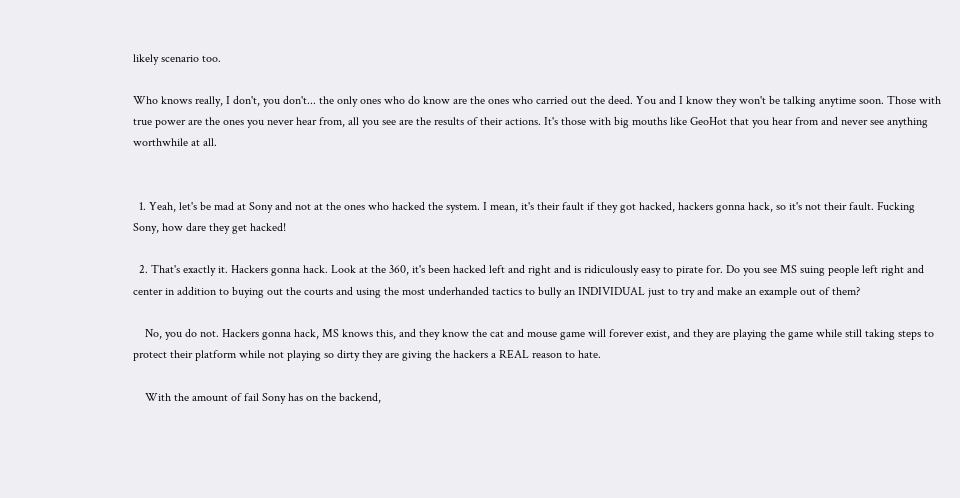likely scenario too.

Who knows really, I don't, you don't... the only ones who do know are the ones who carried out the deed. You and I know they won't be talking anytime soon. Those with true power are the ones you never hear from, all you see are the results of their actions. It's those with big mouths like GeoHot that you hear from and never see anything worthwhile at all.


  1. Yeah, let's be mad at Sony and not at the ones who hacked the system. I mean, it's their fault if they got hacked, hackers gonna hack, so it's not their fault. Fucking Sony, how dare they get hacked!

  2. That's exactly it. Hackers gonna hack. Look at the 360, it's been hacked left and right and is ridiculously easy to pirate for. Do you see MS suing people left right and center in addition to buying out the courts and using the most underhanded tactics to bully an INDIVIDUAL just to try and make an example out of them?

    No, you do not. Hackers gonna hack, MS knows this, and they know the cat and mouse game will forever exist, and they are playing the game while still taking steps to protect their platform while not playing so dirty they are giving the hackers a REAL reason to hate.

    With the amount of fail Sony has on the backend,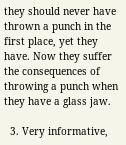they should never have thrown a punch in the first place, yet they have. Now they suffer the consequences of throwing a punch when they have a glass jaw.

  3. Very informative,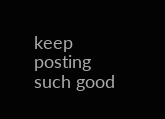keep posting such good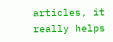articles, it really helps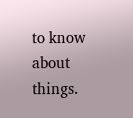to know about things.